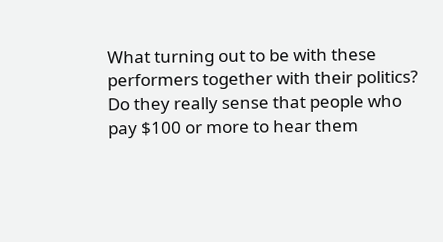What turning out to be with these performers together with their politics? Do they really sense that people who pay $100 or more to hear them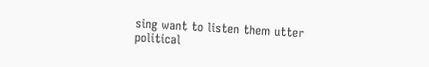sing want to listen them utter political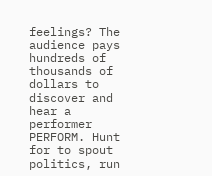feelings? The audience pays hundreds of thousands of dollars to discover and hear a performer PERFORM. Hunt for to spout politics, run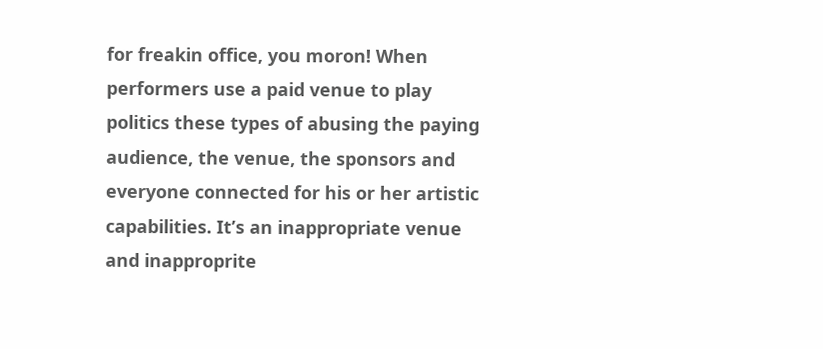for freakin office, you moron! When performers use a paid venue to play politics these types of abusing the paying audience, the venue, the sponsors and everyone connected for his or her artistic capabilities. It’s an inappropriate venue and inapproprite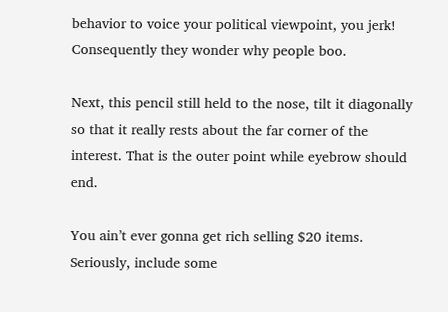behavior to voice your political viewpoint, you jerk! Consequently they wonder why people boo.

Next, this pencil still held to the nose, tilt it diagonally so that it really rests about the far corner of the interest. That is the outer point while eyebrow should end.

You ain’t ever gonna get rich selling $20 items. Seriously, include some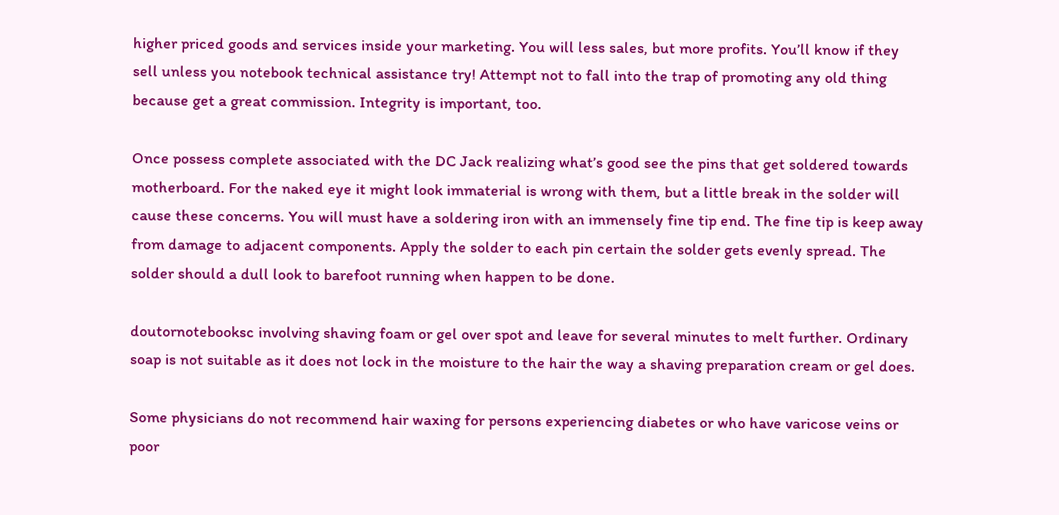higher priced goods and services inside your marketing. You will less sales, but more profits. You’ll know if they sell unless you notebook technical assistance try! Attempt not to fall into the trap of promoting any old thing because get a great commission. Integrity is important, too.

Once possess complete associated with the DC Jack realizing what’s good see the pins that get soldered towards motherboard. For the naked eye it might look immaterial is wrong with them, but a little break in the solder will cause these concerns. You will must have a soldering iron with an immensely fine tip end. The fine tip is keep away from damage to adjacent components. Apply the solder to each pin certain the solder gets evenly spread. The solder should a dull look to barefoot running when happen to be done.

doutornotebooksc involving shaving foam or gel over spot and leave for several minutes to melt further. Ordinary soap is not suitable as it does not lock in the moisture to the hair the way a shaving preparation cream or gel does.

Some physicians do not recommend hair waxing for persons experiencing diabetes or who have varicose veins or poor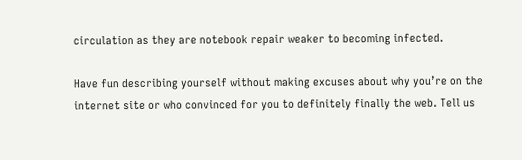circulation as they are notebook repair weaker to becoming infected.

Have fun describing yourself without making excuses about why you’re on the internet site or who convinced for you to definitely finally the web. Tell us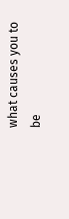what causes you to be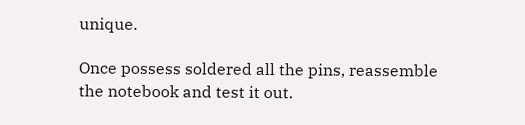unique.

Once possess soldered all the pins, reassemble the notebook and test it out.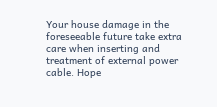Your house damage in the foreseeable future take extra care when inserting and treatment of external power cable. Hope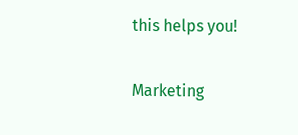this helps you!

Marketing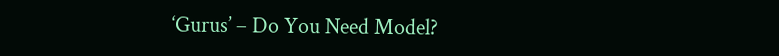‘Gurus’ – Do You Need Model?